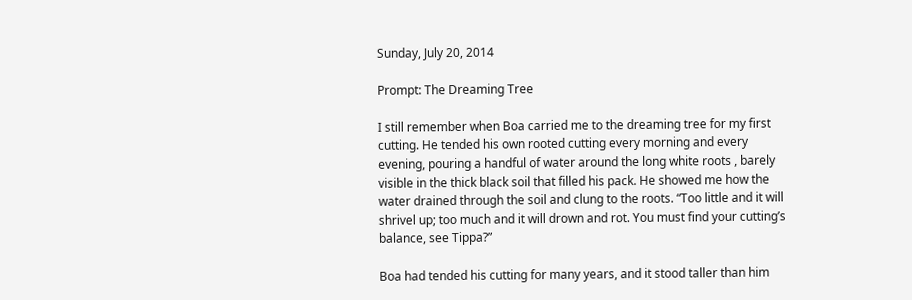Sunday, July 20, 2014

Prompt: The Dreaming Tree

I still remember when Boa carried me to the dreaming tree for my first cutting. He tended his own rooted cutting every morning and every evening, pouring a handful of water around the long white roots , barely visible in the thick black soil that filled his pack. He showed me how the water drained through the soil and clung to the roots. “Too little and it will shrivel up; too much and it will drown and rot. You must find your cutting’s balance, see Tippa?”

Boa had tended his cutting for many years, and it stood taller than him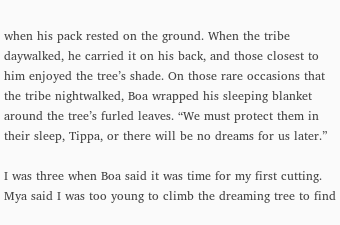when his pack rested on the ground. When the tribe daywalked, he carried it on his back, and those closest to him enjoyed the tree’s shade. On those rare occasions that the tribe nightwalked, Boa wrapped his sleeping blanket around the tree’s furled leaves. “We must protect them in their sleep, Tippa, or there will be no dreams for us later.”

I was three when Boa said it was time for my first cutting. Mya said I was too young to climb the dreaming tree to find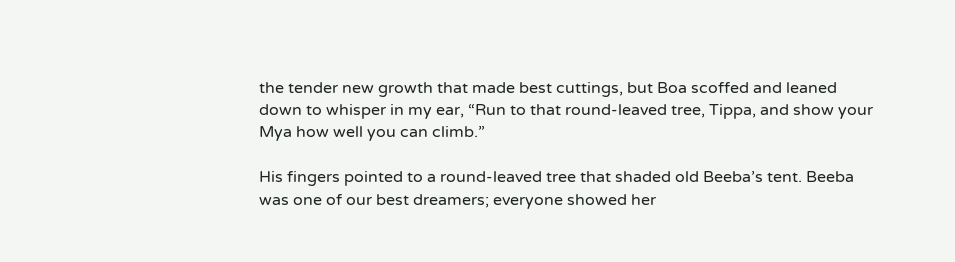the tender new growth that made best cuttings, but Boa scoffed and leaned down to whisper in my ear, “Run to that round-leaved tree, Tippa, and show your Mya how well you can climb.”

His fingers pointed to a round-leaved tree that shaded old Beeba’s tent. Beeba was one of our best dreamers; everyone showed her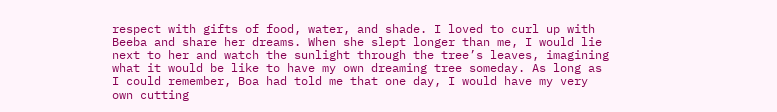respect with gifts of food, water, and shade. I loved to curl up with Beeba and share her dreams. When she slept longer than me, I would lie next to her and watch the sunlight through the tree’s leaves, imagining what it would be like to have my own dreaming tree someday. As long as I could remember, Boa had told me that one day, I would have my very own cutting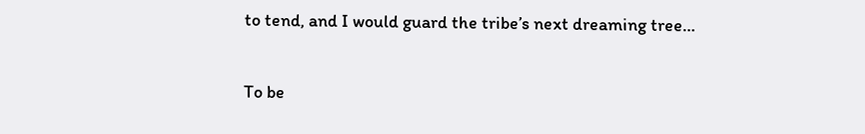to tend, and I would guard the tribe’s next dreaming tree…

To be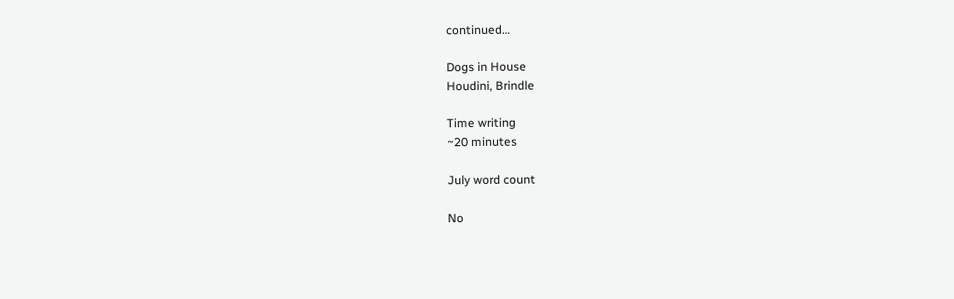continued…

Dogs in House
Houdini, Brindle

Time writing
~20 minutes

July word count

No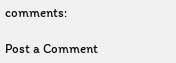comments:

Post a Comment